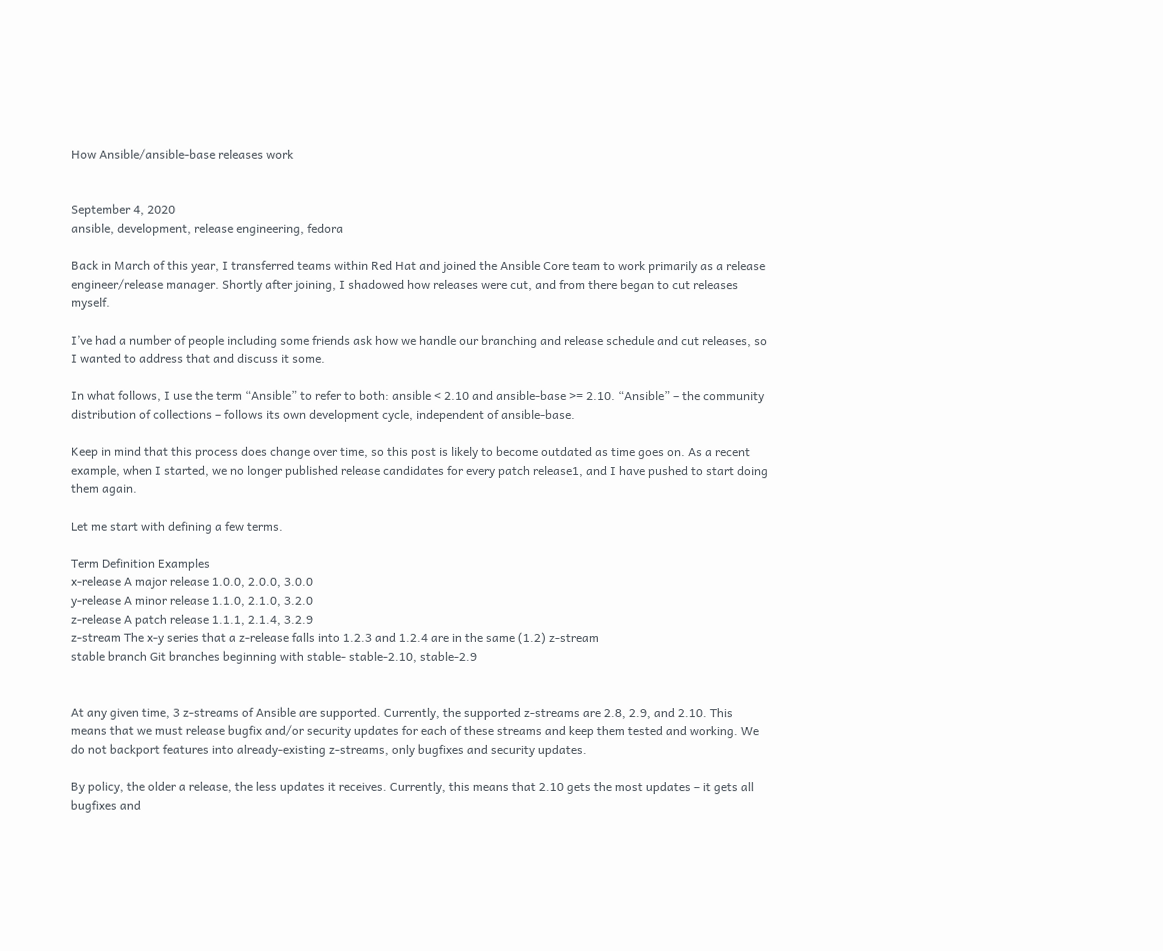How Ansible/ansible-base releases work


September 4, 2020
ansible, development, release engineering, fedora

Back in March of this year, I transferred teams within Red Hat and joined the Ansible Core team to work primarily as a release engineer/release manager. Shortly after joining, I shadowed how releases were cut, and from there began to cut releases myself.

I’ve had a number of people including some friends ask how we handle our branching and release schedule and cut releases, so I wanted to address that and discuss it some.

In what follows, I use the term “Ansible” to refer to both: ansible < 2.10 and ansible-base >= 2.10. “Ansible” – the community distribution of collections – follows its own development cycle, independent of ansible-base.

Keep in mind that this process does change over time, so this post is likely to become outdated as time goes on. As a recent example, when I started, we no longer published release candidates for every patch release1, and I have pushed to start doing them again.

Let me start with defining a few terms.

Term Definition Examples
x-release A major release 1.0.0, 2.0.0, 3.0.0
y-release A minor release 1.1.0, 2.1.0, 3.2.0
z-release A patch release 1.1.1, 2.1.4, 3.2.9
z-stream The x-y series that a z-release falls into 1.2.3 and 1.2.4 are in the same (1.2) z-stream
stable branch Git branches beginning with stable- stable-2.10, stable-2.9


At any given time, 3 z-streams of Ansible are supported. Currently, the supported z-streams are 2.8, 2.9, and 2.10. This means that we must release bugfix and/or security updates for each of these streams and keep them tested and working. We do not backport features into already-existing z-streams, only bugfixes and security updates.

By policy, the older a release, the less updates it receives. Currently, this means that 2.10 gets the most updates – it gets all bugfixes and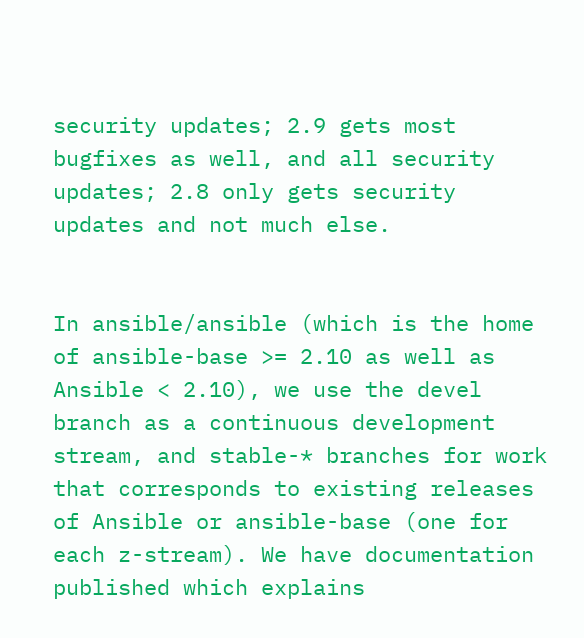security updates; 2.9 gets most bugfixes as well, and all security updates; 2.8 only gets security updates and not much else.


In ansible/ansible (which is the home of ansible-base >= 2.10 as well as Ansible < 2.10), we use the devel branch as a continuous development stream, and stable-* branches for work that corresponds to existing releases of Ansible or ansible-base (one for each z-stream). We have documentation published which explains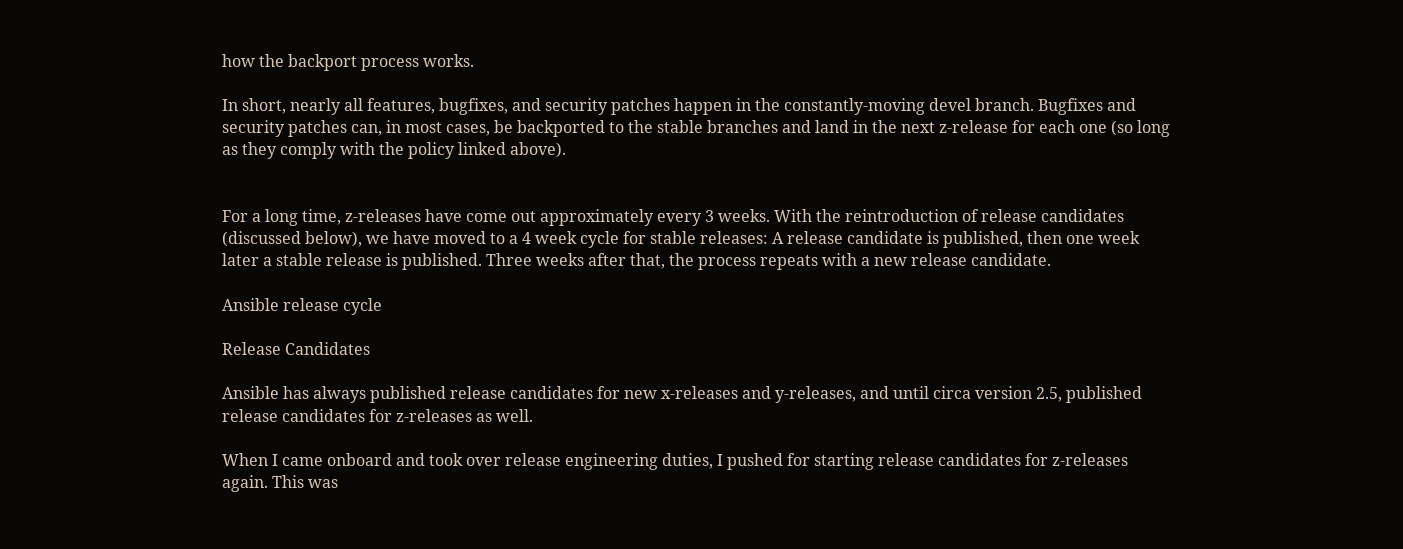how the backport process works.

In short, nearly all features, bugfixes, and security patches happen in the constantly-moving devel branch. Bugfixes and security patches can, in most cases, be backported to the stable branches and land in the next z-release for each one (so long as they comply with the policy linked above).


For a long time, z-releases have come out approximately every 3 weeks. With the reintroduction of release candidates (discussed below), we have moved to a 4 week cycle for stable releases: A release candidate is published, then one week later a stable release is published. Three weeks after that, the process repeats with a new release candidate.

Ansible release cycle

Release Candidates

Ansible has always published release candidates for new x-releases and y-releases, and until circa version 2.5, published release candidates for z-releases as well.

When I came onboard and took over release engineering duties, I pushed for starting release candidates for z-releases again. This was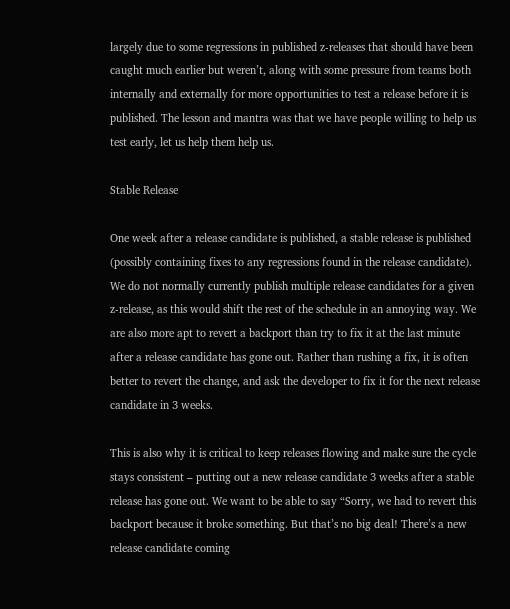largely due to some regressions in published z-releases that should have been caught much earlier but weren’t, along with some pressure from teams both internally and externally for more opportunities to test a release before it is published. The lesson and mantra was that we have people willing to help us test early, let us help them help us.

Stable Release

One week after a release candidate is published, a stable release is published (possibly containing fixes to any regressions found in the release candidate). We do not normally currently publish multiple release candidates for a given z-release, as this would shift the rest of the schedule in an annoying way. We are also more apt to revert a backport than try to fix it at the last minute after a release candidate has gone out. Rather than rushing a fix, it is often better to revert the change, and ask the developer to fix it for the next release candidate in 3 weeks.

This is also why it is critical to keep releases flowing and make sure the cycle stays consistent – putting out a new release candidate 3 weeks after a stable release has gone out. We want to be able to say “Sorry, we had to revert this backport because it broke something. But that’s no big deal! There’s a new release candidate coming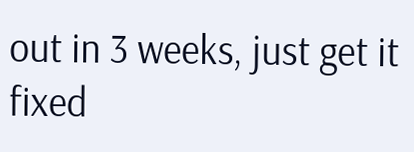out in 3 weeks, just get it fixed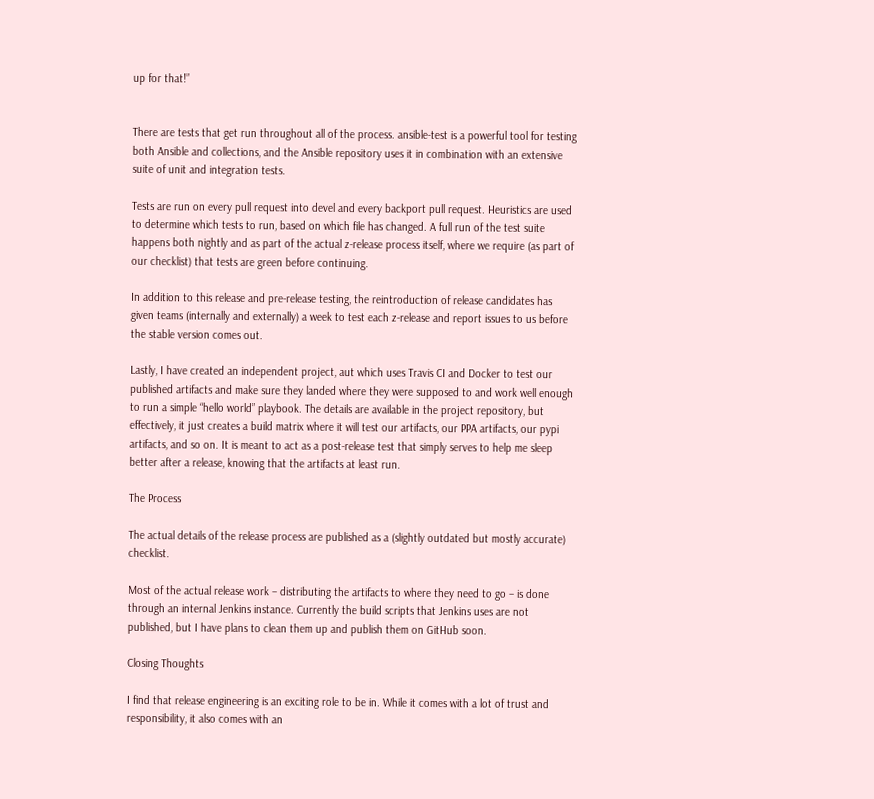up for that!”


There are tests that get run throughout all of the process. ansible-test is a powerful tool for testing both Ansible and collections, and the Ansible repository uses it in combination with an extensive suite of unit and integration tests.

Tests are run on every pull request into devel and every backport pull request. Heuristics are used to determine which tests to run, based on which file has changed. A full run of the test suite happens both nightly and as part of the actual z-release process itself, where we require (as part of our checklist) that tests are green before continuing.

In addition to this release and pre-release testing, the reintroduction of release candidates has given teams (internally and externally) a week to test each z-release and report issues to us before the stable version comes out.

Lastly, I have created an independent project, aut which uses Travis CI and Docker to test our published artifacts and make sure they landed where they were supposed to and work well enough to run a simple “hello world” playbook. The details are available in the project repository, but effectively, it just creates a build matrix where it will test our artifacts, our PPA artifacts, our pypi artifacts, and so on. It is meant to act as a post-release test that simply serves to help me sleep better after a release, knowing that the artifacts at least run.

The Process

The actual details of the release process are published as a (slightly outdated but mostly accurate) checklist.

Most of the actual release work – distributing the artifacts to where they need to go – is done through an internal Jenkins instance. Currently the build scripts that Jenkins uses are not published, but I have plans to clean them up and publish them on GitHub soon.

Closing Thoughts

I find that release engineering is an exciting role to be in. While it comes with a lot of trust and responsibility, it also comes with an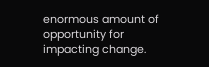enormous amount of opportunity for impacting change.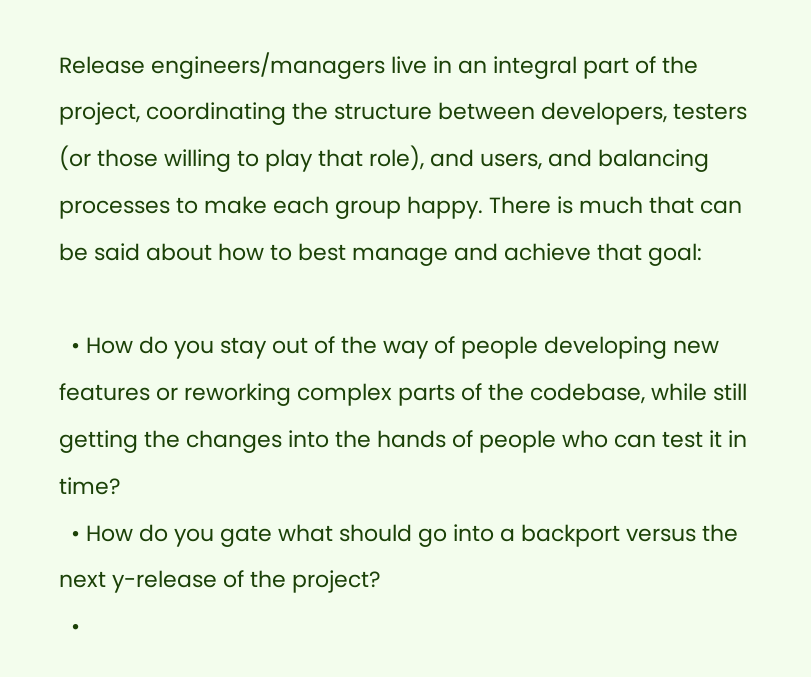Release engineers/managers live in an integral part of the project, coordinating the structure between developers, testers (or those willing to play that role), and users, and balancing processes to make each group happy. There is much that can be said about how to best manage and achieve that goal:

  • How do you stay out of the way of people developing new features or reworking complex parts of the codebase, while still getting the changes into the hands of people who can test it in time?
  • How do you gate what should go into a backport versus the next y-release of the project?
  •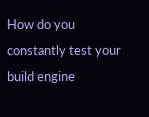How do you constantly test your build engine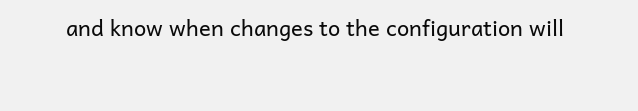and know when changes to the configuration will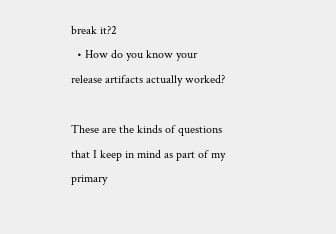break it?2
  • How do you know your release artifacts actually worked?

These are the kinds of questions that I keep in mind as part of my primary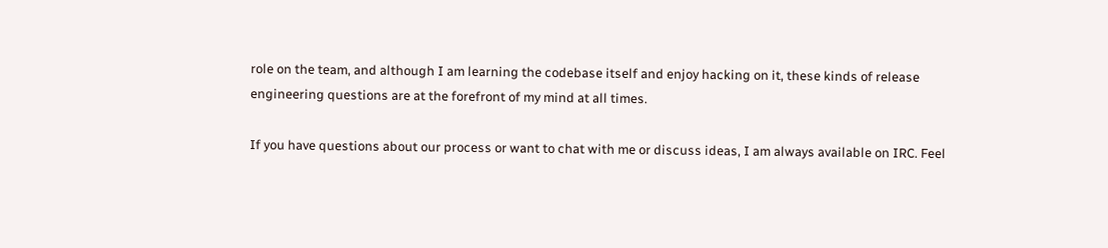role on the team, and although I am learning the codebase itself and enjoy hacking on it, these kinds of release engineering questions are at the forefront of my mind at all times.

If you have questions about our process or want to chat with me or discuss ideas, I am always available on IRC. Feel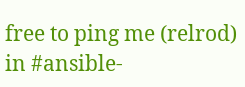free to ping me (relrod) in #ansible-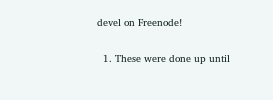devel on Freenode!

  1. These were done up until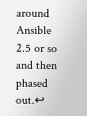around Ansible 2.5 or so and then phased out.↩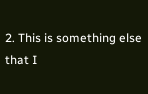2. This is something else that I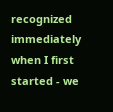recognized immediately when I first started - we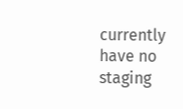currently have no staging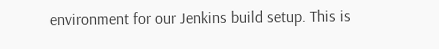environment for our Jenkins build setup. This is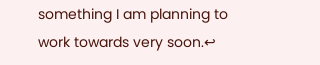something I am planning to work towards very soon.↩